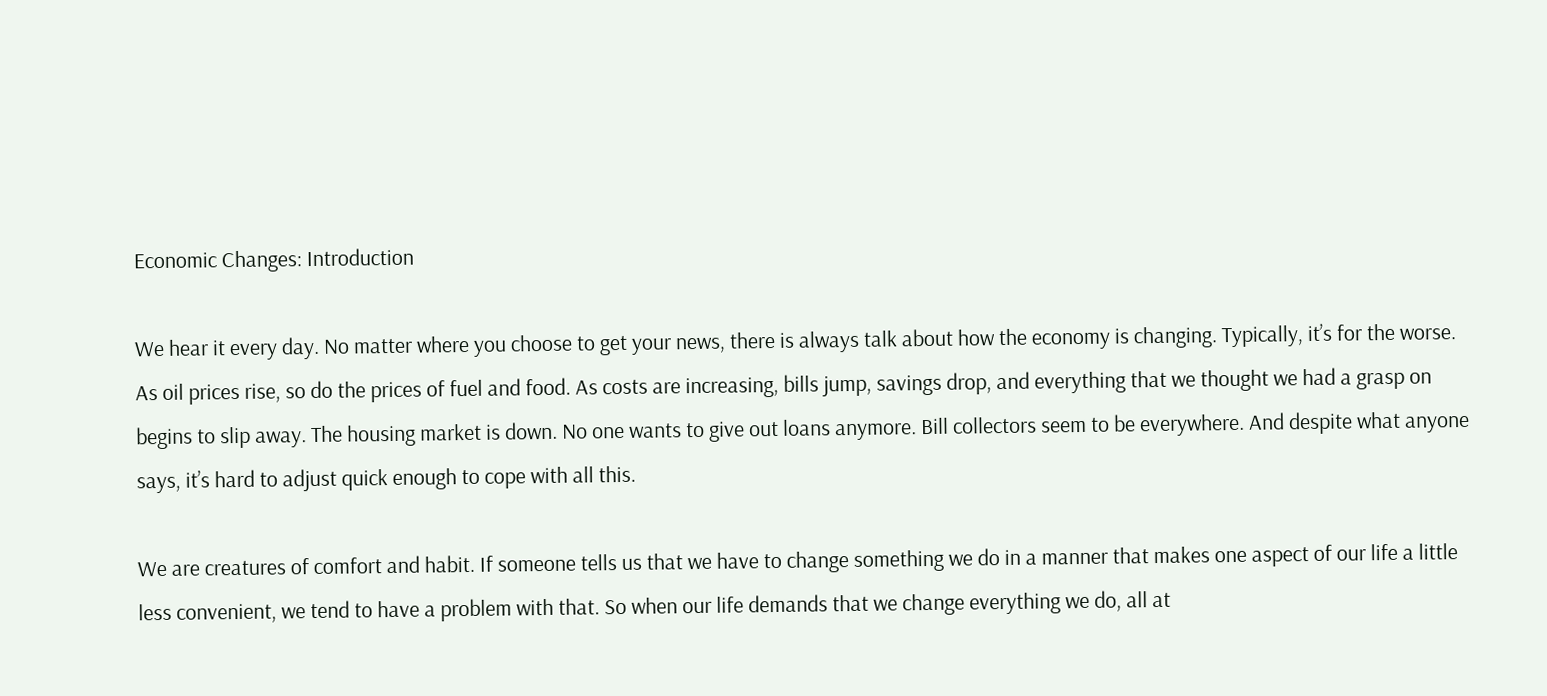Economic Changes: Introduction

We hear it every day. No matter where you choose to get your news, there is always talk about how the economy is changing. Typically, it’s for the worse. As oil prices rise, so do the prices of fuel and food. As costs are increasing, bills jump, savings drop, and everything that we thought we had a grasp on begins to slip away. The housing market is down. No one wants to give out loans anymore. Bill collectors seem to be everywhere. And despite what anyone says, it’s hard to adjust quick enough to cope with all this.

We are creatures of comfort and habit. If someone tells us that we have to change something we do in a manner that makes one aspect of our life a little less convenient, we tend to have a problem with that. So when our life demands that we change everything we do, all at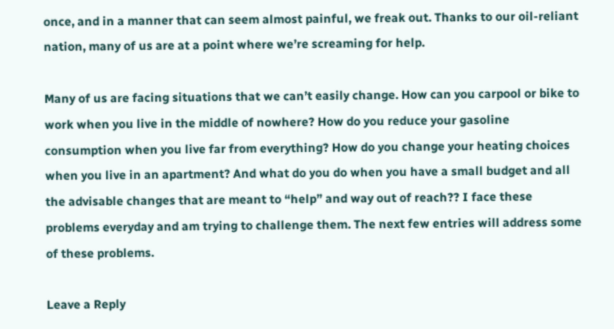once, and in a manner that can seem almost painful, we freak out. Thanks to our oil-reliant nation, many of us are at a point where we’re screaming for help.

Many of us are facing situations that we can’t easily change. How can you carpool or bike to work when you live in the middle of nowhere? How do you reduce your gasoline consumption when you live far from everything? How do you change your heating choices when you live in an apartment? And what do you do when you have a small budget and all the advisable changes that are meant to “help” and way out of reach?? I face these problems everyday and am trying to challenge them. The next few entries will address some of these problems.

Leave a Reply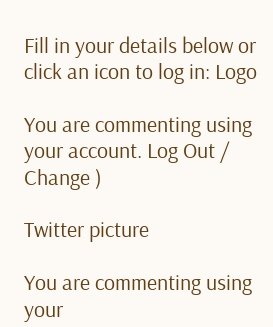Fill in your details below or click an icon to log in: Logo

You are commenting using your account. Log Out / Change )

Twitter picture

You are commenting using your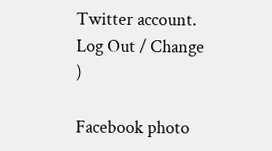Twitter account. Log Out / Change )

Facebook photo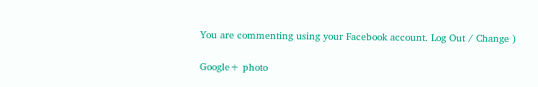You are commenting using your Facebook account. Log Out / Change )

Google+ photo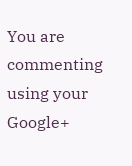You are commenting using your Google+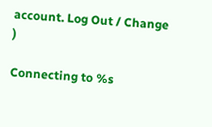account. Log Out / Change )

Connecting to %s